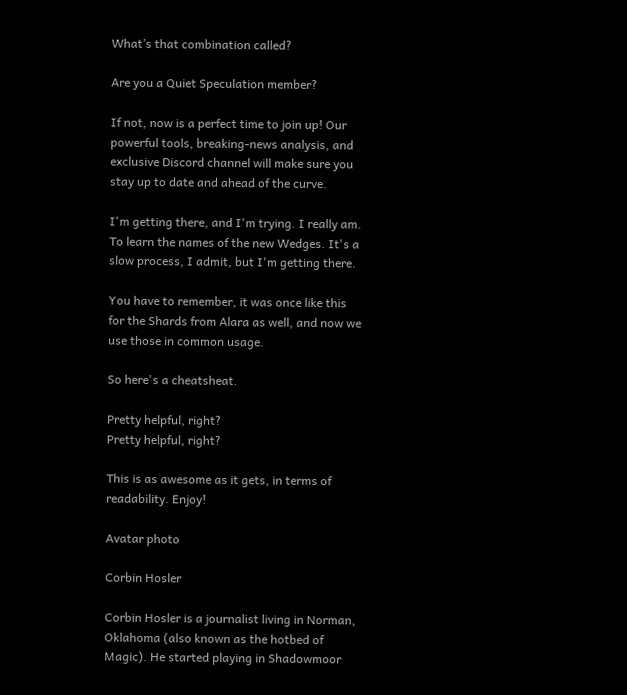What’s that combination called?

Are you a Quiet Speculation member?

If not, now is a perfect time to join up! Our powerful tools, breaking-news analysis, and exclusive Discord channel will make sure you stay up to date and ahead of the curve.

I'm getting there, and I'm trying. I really am. To learn the names of the new Wedges. It's a slow process, I admit, but I'm getting there.

You have to remember, it was once like this for the Shards from Alara as well, and now we use those in common usage.

So here's a cheatsheat.

Pretty helpful, right?
Pretty helpful, right?

This is as awesome as it gets, in terms of readability. Enjoy!

Avatar photo

Corbin Hosler

Corbin Hosler is a journalist living in Norman, Oklahoma (also known as the hotbed of Magic). He started playing in Shadowmoor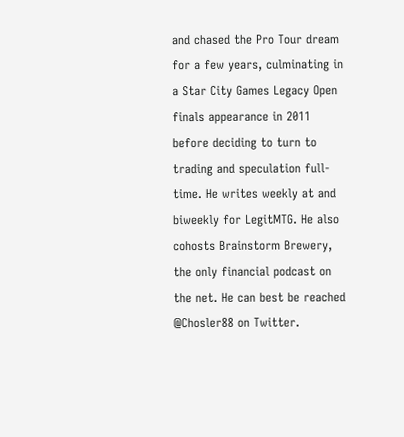and chased the Pro Tour dream for a few years, culminating in a Star City Games Legacy Open finals appearance in 2011 before deciding to turn to trading and speculation full-time. He writes weekly at and biweekly for LegitMTG. He also cohosts Brainstorm Brewery, the only financial podcast on the net. He can best be reached @Chosler88 on Twitter.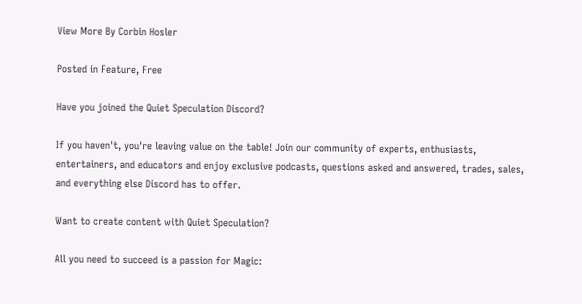View More By Corbin Hosler

Posted in Feature, Free

Have you joined the Quiet Speculation Discord?

If you haven't, you're leaving value on the table! Join our community of experts, enthusiasts, entertainers, and educators and enjoy exclusive podcasts, questions asked and answered, trades, sales, and everything else Discord has to offer.

Want to create content with Quiet Speculation?

All you need to succeed is a passion for Magic: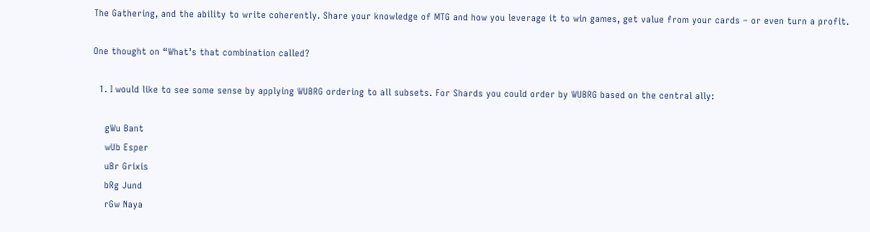The Gathering, and the ability to write coherently. Share your knowledge of MTG and how you leverage it to win games, get value from your cards – or even turn a profit.

One thought on “What’s that combination called?

  1. I would like to see some sense by applying WUBRG ordering to all subsets. For Shards you could order by WUBRG based on the central ally:

    gWu Bant
    wUb Esper
    uBr Grixis
    bRg Jund
    rGw Naya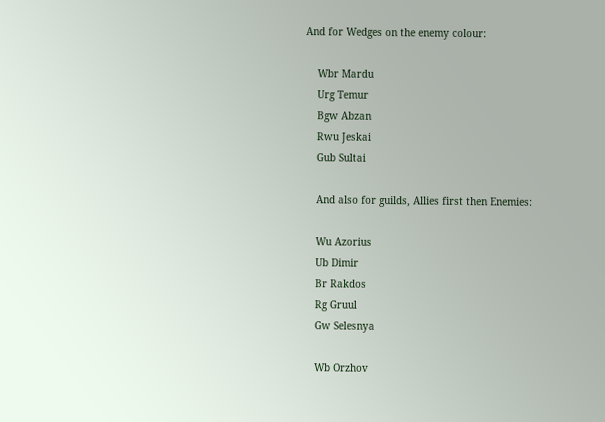And for Wedges on the enemy colour:

    Wbr Mardu
    Urg Temur
    Bgw Abzan
    Rwu Jeskai
    Gub Sultai

    And also for guilds, Allies first then Enemies:

    Wu Azorius
    Ub Dimir
    Br Rakdos
    Rg Gruul
    Gw Selesnya

    Wb Orzhov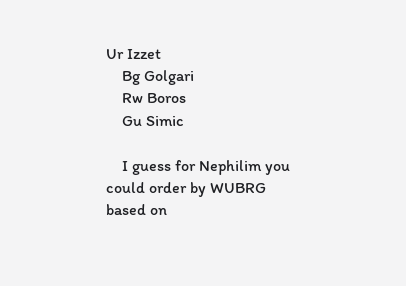Ur Izzet
    Bg Golgari
    Rw Boros
    Gu Simic

    I guess for Nephilim you could order by WUBRG based on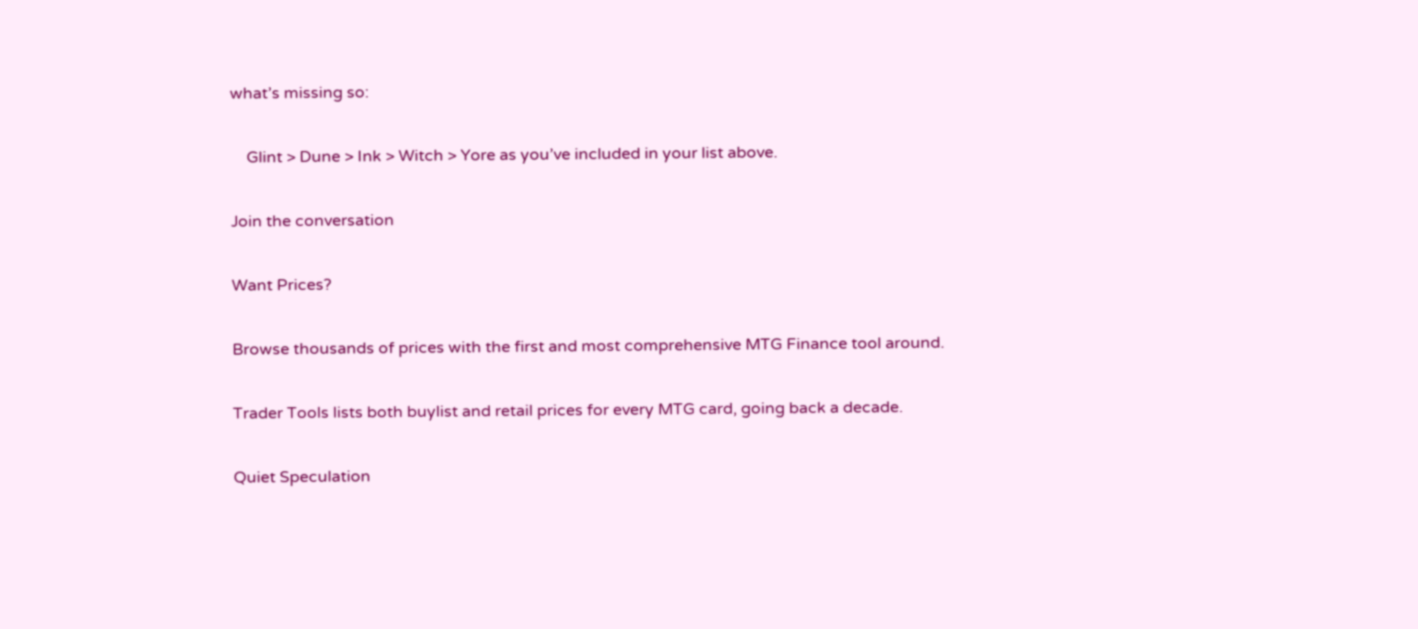what’s missing so:

    Glint > Dune > Ink > Witch > Yore as you’ve included in your list above.

Join the conversation

Want Prices?

Browse thousands of prices with the first and most comprehensive MTG Finance tool around.

Trader Tools lists both buylist and retail prices for every MTG card, going back a decade.

Quiet Speculation